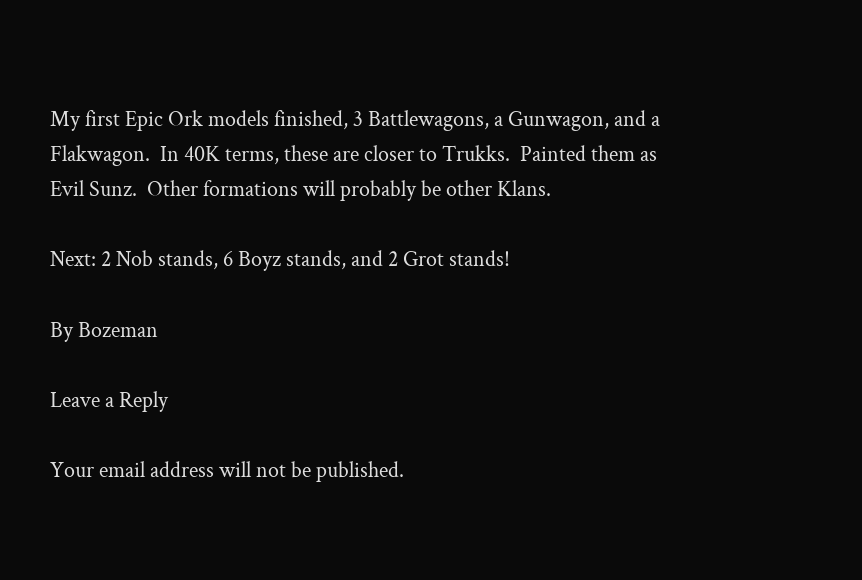My first Epic Ork models finished, 3 Battlewagons, a Gunwagon, and a Flakwagon.  In 40K terms, these are closer to Trukks.  Painted them as Evil Sunz.  Other formations will probably be other Klans.

Next: 2 Nob stands, 6 Boyz stands, and 2 Grot stands!

By Bozeman

Leave a Reply

Your email address will not be published.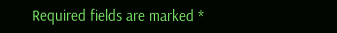Required fields are marked *